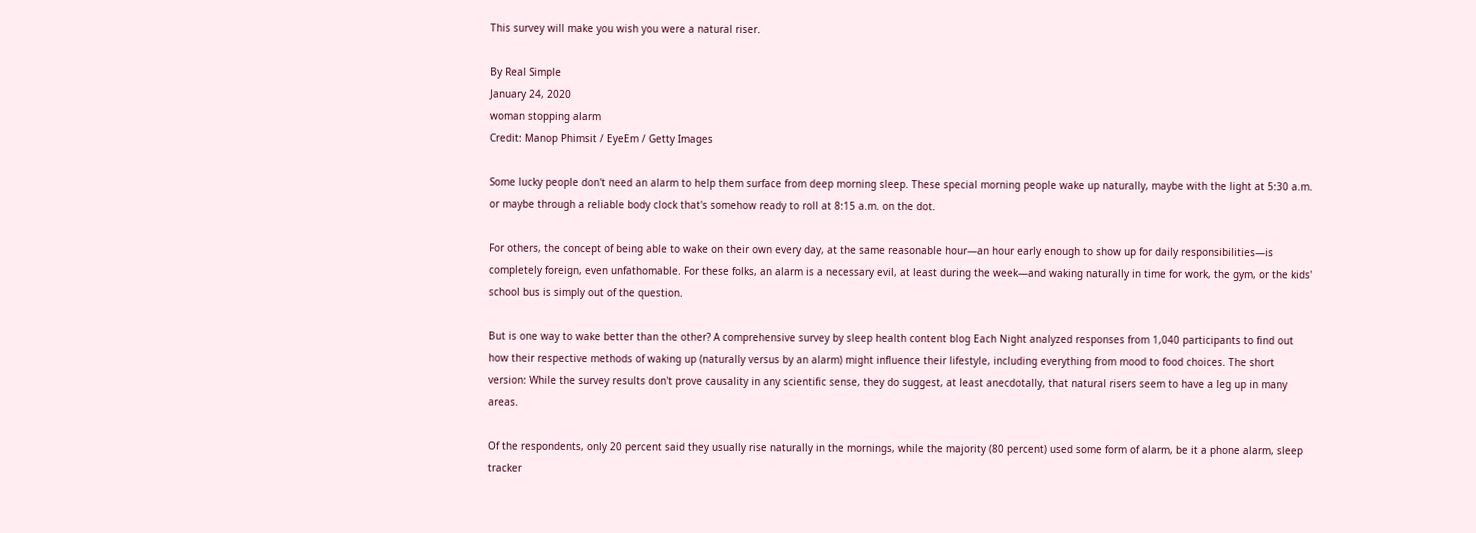This survey will make you wish you were a natural riser.

By Real Simple
January 24, 2020
woman stopping alarm
Credit: Manop Phimsit / EyeEm / Getty Images

Some lucky people don't need an alarm to help them surface from deep morning sleep. These special morning people wake up naturally, maybe with the light at 5:30 a.m. or maybe through a reliable body clock that's somehow ready to roll at 8:15 a.m. on the dot.

For others, the concept of being able to wake on their own every day, at the same reasonable hour—an hour early enough to show up for daily responsibilities—is completely foreign, even unfathomable. For these folks, an alarm is a necessary evil, at least during the week—and waking naturally in time for work, the gym, or the kids' school bus is simply out of the question.

But is one way to wake better than the other? A comprehensive survey by sleep health content blog Each Night analyzed responses from 1,040 participants to find out how their respective methods of waking up (naturally versus by an alarm) might influence their lifestyle, including everything from mood to food choices. The short version: While the survey results don't prove causality in any scientific sense, they do suggest, at least anecdotally, that natural risers seem to have a leg up in many areas.

Of the respondents, only 20 percent said they usually rise naturally in the mornings, while the majority (80 percent) used some form of alarm, be it a phone alarm, sleep tracker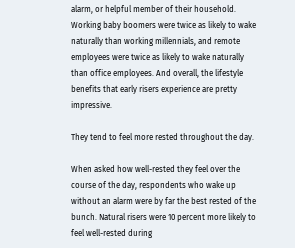alarm, or helpful member of their household. Working baby boomers were twice as likely to wake naturally than working millennials, and remote employees were twice as likely to wake naturally than office employees. And overall, the lifestyle benefits that early risers experience are pretty impressive.

They tend to feel more rested throughout the day.

When asked how well-rested they feel over the course of the day, respondents who wake up without an alarm were by far the best rested of the bunch. Natural risers were 10 percent more likely to feel well-rested during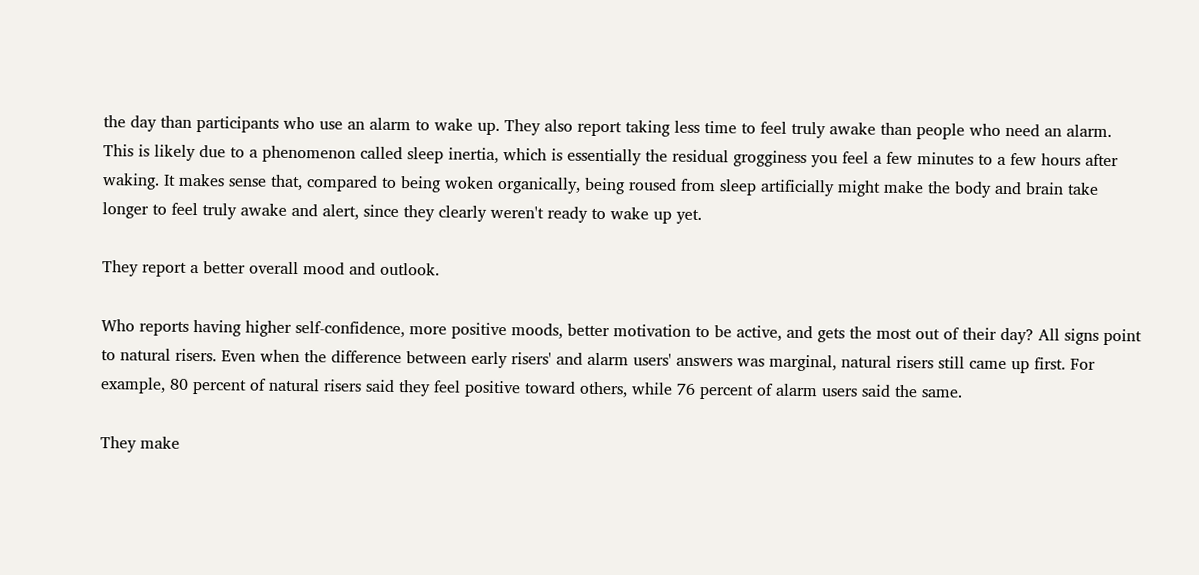the day than participants who use an alarm to wake up. They also report taking less time to feel truly awake than people who need an alarm. This is likely due to a phenomenon called sleep inertia, which is essentially the residual grogginess you feel a few minutes to a few hours after waking. It makes sense that, compared to being woken organically, being roused from sleep artificially might make the body and brain take longer to feel truly awake and alert, since they clearly weren't ready to wake up yet.

They report a better overall mood and outlook.

Who reports having higher self-confidence, more positive moods, better motivation to be active, and gets the most out of their day? All signs point to natural risers. Even when the difference between early risers' and alarm users' answers was marginal, natural risers still came up first. For example, 80 percent of natural risers said they feel positive toward others, while 76 percent of alarm users said the same.

They make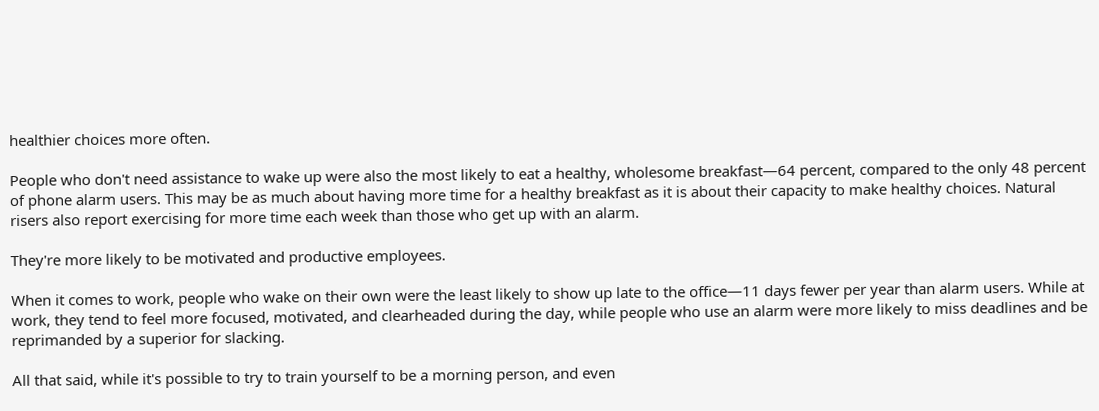healthier choices more often.

People who don't need assistance to wake up were also the most likely to eat a healthy, wholesome breakfast—64 percent, compared to the only 48 percent of phone alarm users. This may be as much about having more time for a healthy breakfast as it is about their capacity to make healthy choices. Natural risers also report exercising for more time each week than those who get up with an alarm.

They're more likely to be motivated and productive employees.

When it comes to work, people who wake on their own were the least likely to show up late to the office—11 days fewer per year than alarm users. While at work, they tend to feel more focused, motivated, and clearheaded during the day, while people who use an alarm were more likely to miss deadlines and be reprimanded by a superior for slacking.

All that said, while it's possible to try to train yourself to be a morning person, and even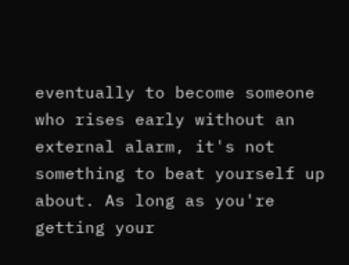eventually to become someone who rises early without an external alarm, it's not something to beat yourself up about. As long as you're getting your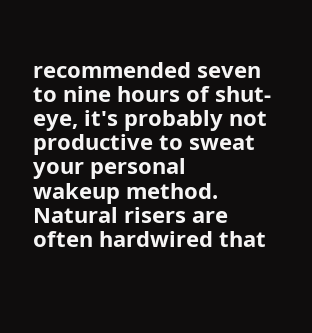recommended seven to nine hours of shut-eye, it's probably not productive to sweat your personal wakeup method. Natural risers are often hardwired that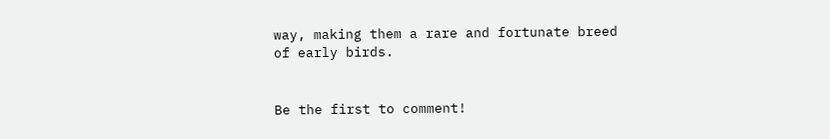way, making them a rare and fortunate breed of early birds.


Be the first to comment!